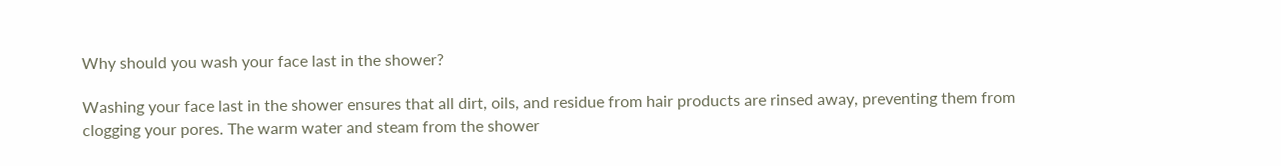Why should you wash your face last in the shower?

Washing your face last in the shower ensures that all dirt, oils, and residue from hair products are rinsed away, preventing them from clogging your pores. The warm water and steam from the shower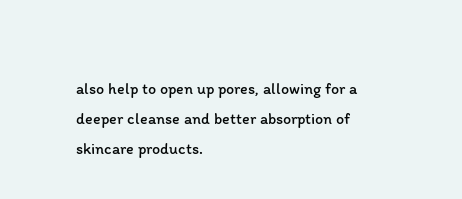also help to open up pores, allowing for a deeper cleanse and better absorption of skincare products.